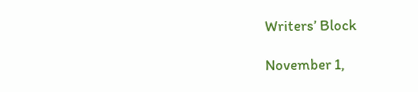Writers’ Block

November 1,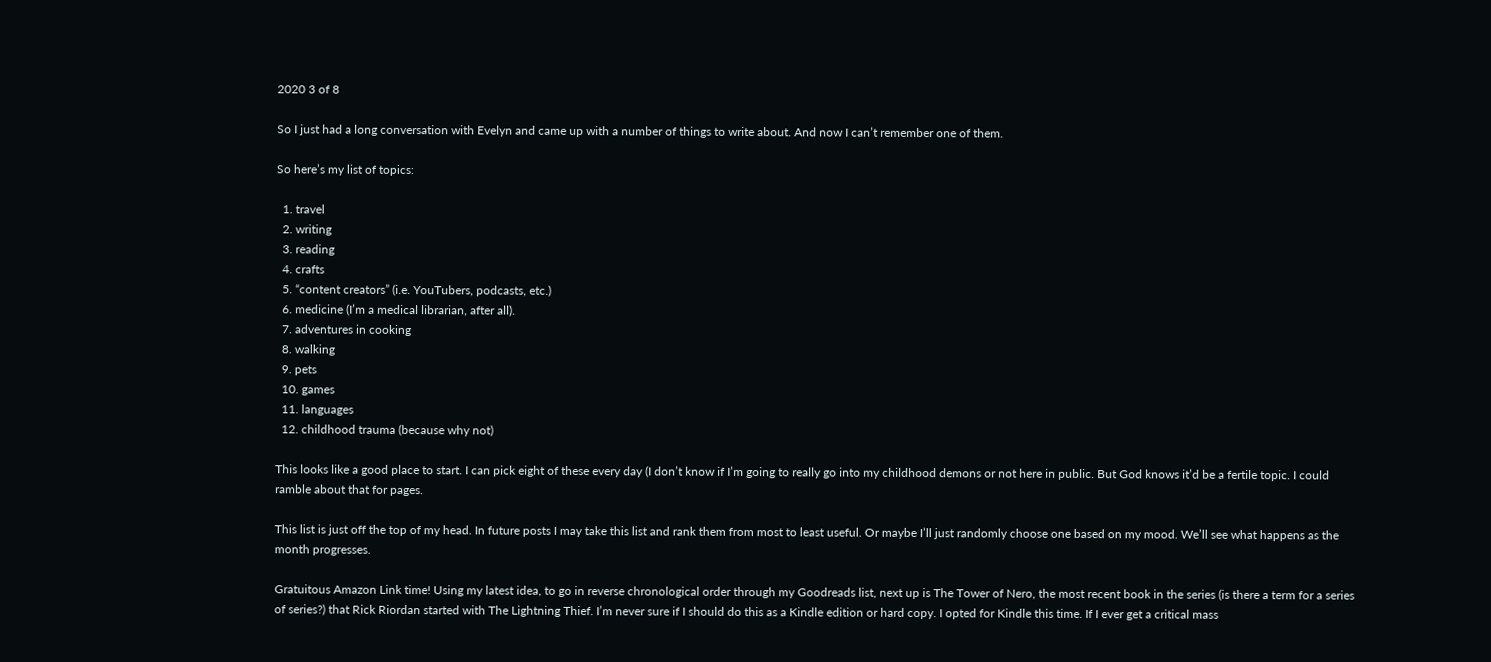2020 3 of 8

So I just had a long conversation with Evelyn and came up with a number of things to write about. And now I can’t remember one of them.

So here’s my list of topics:

  1. travel
  2. writing
  3. reading
  4. crafts
  5. “content creators” (i.e. YouTubers, podcasts, etc.)
  6. medicine (I’m a medical librarian, after all).
  7. adventures in cooking
  8. walking
  9. pets
  10. games
  11. languages
  12. childhood trauma (because why not)

This looks like a good place to start. I can pick eight of these every day (I don’t know if I’m going to really go into my childhood demons or not here in public. But God knows it’d be a fertile topic. I could ramble about that for pages.

This list is just off the top of my head. In future posts I may take this list and rank them from most to least useful. Or maybe I’ll just randomly choose one based on my mood. We’ll see what happens as the month progresses.

Gratuitous Amazon Link time! Using my latest idea, to go in reverse chronological order through my Goodreads list, next up is The Tower of Nero, the most recent book in the series (is there a term for a series of series?) that Rick Riordan started with The Lightning Thief. I’m never sure if I should do this as a Kindle edition or hard copy. I opted for Kindle this time. If I ever get a critical mass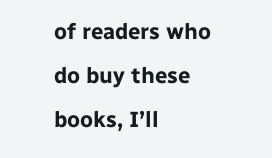of readers who do buy these books, I’ll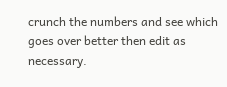crunch the numbers and see which goes over better then edit as necessary.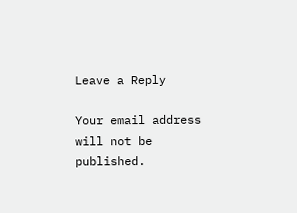Leave a Reply

Your email address will not be published.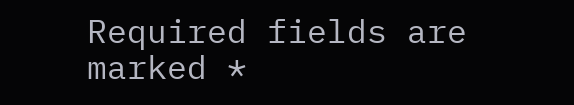Required fields are marked *